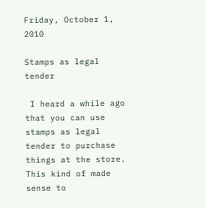Friday, October 1, 2010

Stamps as legal tender

 I heard a while ago that you can use stamps as legal tender to purchase things at the store. This kind of made sense to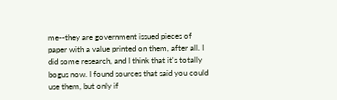me--they are government issued pieces of paper with a value printed on them, after all. I did some research, and I think that it's totally bogus now. I found sources that said you could use them, but only if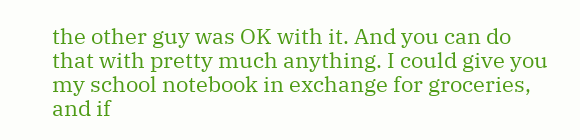the other guy was OK with it. And you can do that with pretty much anything. I could give you my school notebook in exchange for groceries, and if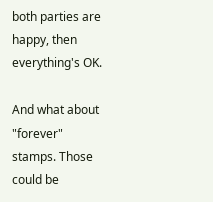both parties are happy, then everything's OK.

And what about "forever" stamps. Those could be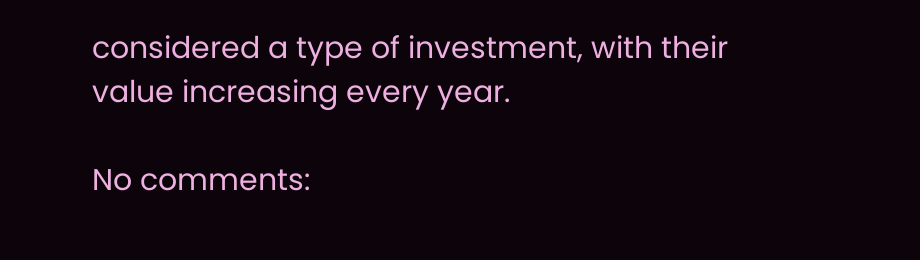considered a type of investment, with their value increasing every year.

No comments: